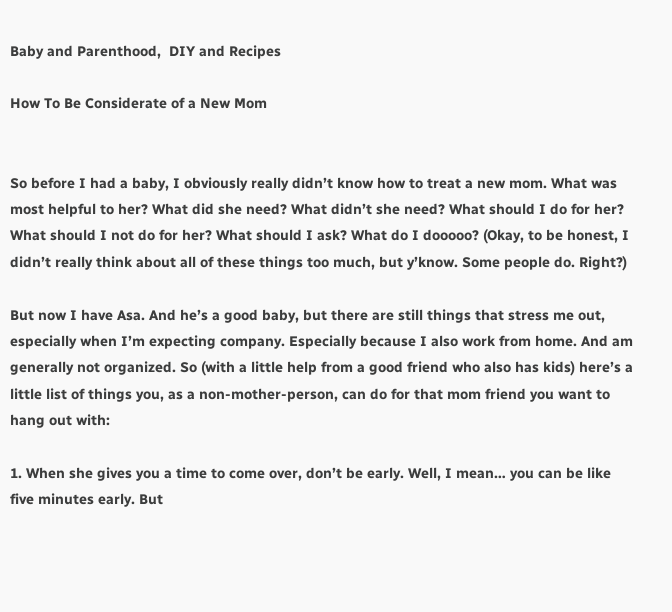Baby and Parenthood,  DIY and Recipes

How To Be Considerate of a New Mom


So before I had a baby, I obviously really didn’t know how to treat a new mom. What was most helpful to her? What did she need? What didn’t she need? What should I do for her? What should I not do for her? What should I ask? What do I dooooo? (Okay, to be honest, I didn’t really think about all of these things too much, but y’know. Some people do. Right?)

But now I have Asa. And he’s a good baby, but there are still things that stress me out, especially when I’m expecting company. Especially because I also work from home. And am generally not organized. So (with a little help from a good friend who also has kids) here’s a little list of things you, as a non-mother-person, can do for that mom friend you want to hang out with:

1. When she gives you a time to come over, don’t be early. Well, I mean… you can be like five minutes early. But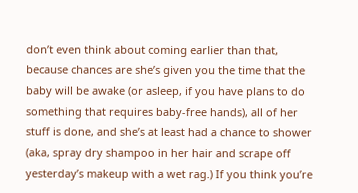don’t even think about coming earlier than that, because chances are she’s given you the time that the baby will be awake (or asleep, if you have plans to do something that requires baby-free hands), all of her stuff is done, and she’s at least had a chance to shower (aka, spray dry shampoo in her hair and scrape off yesterday’s makeup with a wet rag.) If you think you’re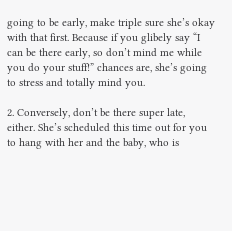going to be early, make triple sure she’s okay with that first. Because if you glibely say “I can be there early, so don’t mind me while you do your stuff!” chances are, she’s going to stress and totally mind you.

2. Conversely, don’t be there super late, either. She’s scheduled this time out for you to hang with her and the baby, who is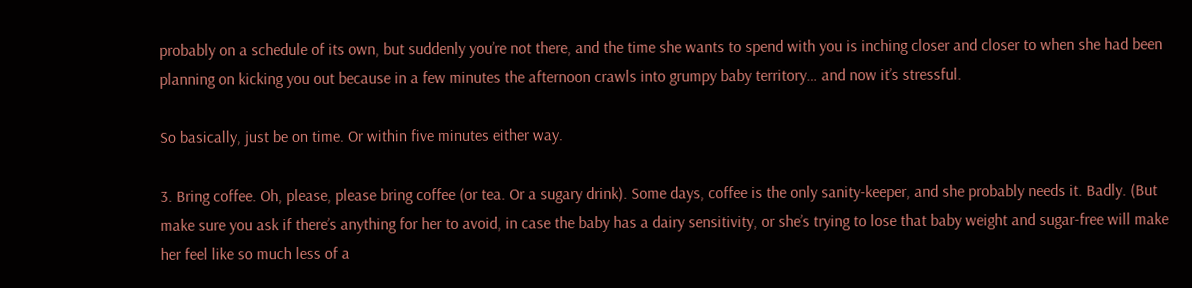probably on a schedule of its own, but suddenly you’re not there, and the time she wants to spend with you is inching closer and closer to when she had been planning on kicking you out because in a few minutes the afternoon crawls into grumpy baby territory… and now it’s stressful.

So basically, just be on time. Or within five minutes either way.

3. Bring coffee. Oh, please, please bring coffee (or tea. Or a sugary drink). Some days, coffee is the only sanity-keeper, and she probably needs it. Badly. (But make sure you ask if there’s anything for her to avoid, in case the baby has a dairy sensitivity, or she’s trying to lose that baby weight and sugar-free will make her feel like so much less of a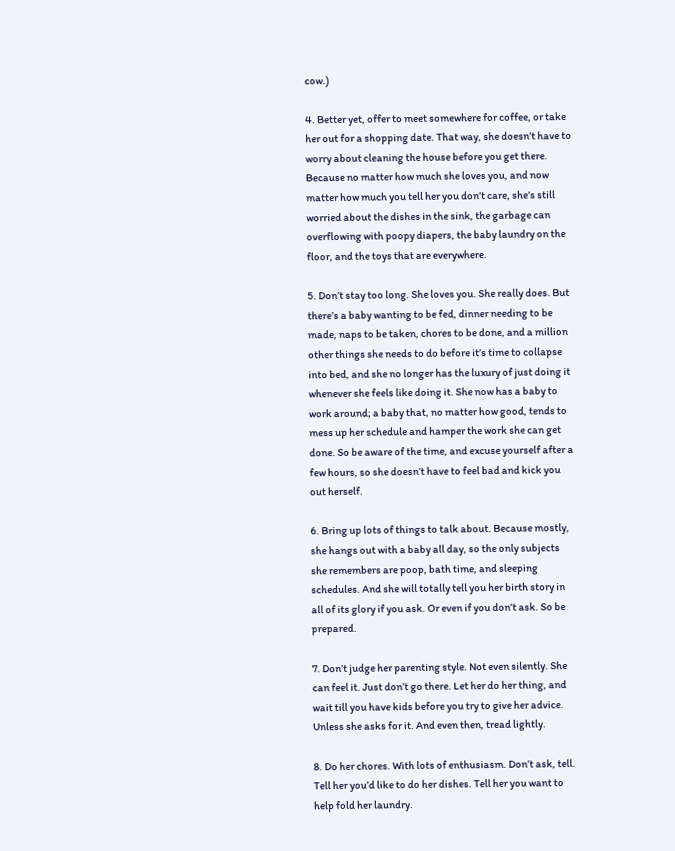cow.)

4. Better yet, offer to meet somewhere for coffee, or take her out for a shopping date. That way, she doesn’t have to worry about cleaning the house before you get there. Because no matter how much she loves you, and now matter how much you tell her you don’t care, she’s still worried about the dishes in the sink, the garbage can overflowing with poopy diapers, the baby laundry on the floor, and the toys that are everywhere.

5. Don’t stay too long. She loves you. She really does. But there’s a baby wanting to be fed, dinner needing to be made, naps to be taken, chores to be done, and a million other things she needs to do before it’s time to collapse into bed, and she no longer has the luxury of just doing it whenever she feels like doing it. She now has a baby to work around; a baby that, no matter how good, tends to mess up her schedule and hamper the work she can get done. So be aware of the time, and excuse yourself after a few hours, so she doesn’t have to feel bad and kick you out herself.

6. Bring up lots of things to talk about. Because mostly, she hangs out with a baby all day, so the only subjects she remembers are poop, bath time, and sleeping schedules. And she will totally tell you her birth story in all of its glory if you ask. Or even if you don’t ask. So be prepared.

7. Don’t judge her parenting style. Not even silently. She can feel it. Just don’t go there. Let her do her thing, and wait till you have kids before you try to give her advice. Unless she asks for it. And even then, tread lightly.

8. Do her chores. With lots of enthusiasm. Don’t ask, tell. Tell her you’d like to do her dishes. Tell her you want to help fold her laundry.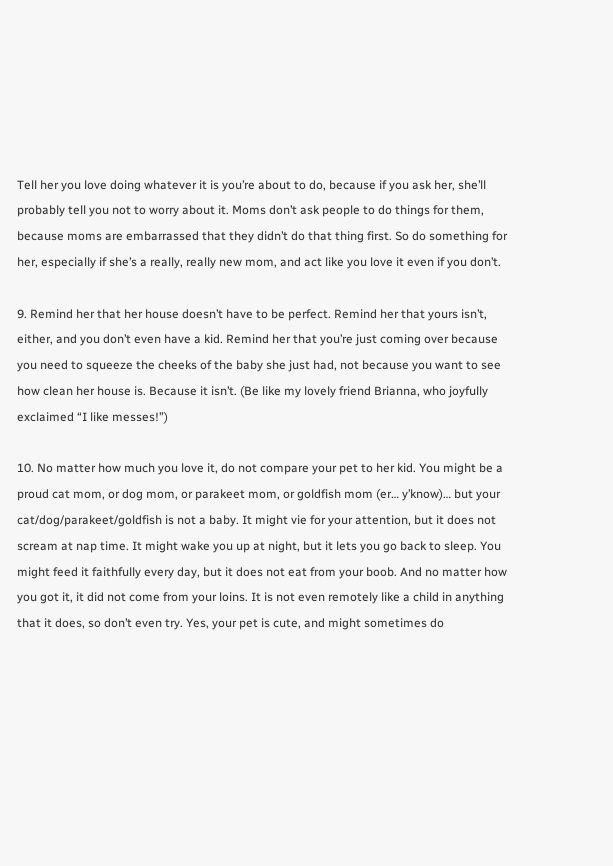Tell her you love doing whatever it is you’re about to do, because if you ask her, she’ll probably tell you not to worry about it. Moms don’t ask people to do things for them, because moms are embarrassed that they didn’t do that thing first. So do something for her, especially if she’s a really, really new mom, and act like you love it even if you don’t.

9. Remind her that her house doesn’t have to be perfect. Remind her that yours isn’t, either, and you don’t even have a kid. Remind her that you’re just coming over because you need to squeeze the cheeks of the baby she just had, not because you want to see how clean her house is. Because it isn’t. (Be like my lovely friend Brianna, who joyfully exclaimed “I like messes!”)

10. No matter how much you love it, do not compare your pet to her kid. You might be a proud cat mom, or dog mom, or parakeet mom, or goldfish mom (er… y’know)… but your cat/dog/parakeet/goldfish is not a baby. It might vie for your attention, but it does not scream at nap time. It might wake you up at night, but it lets you go back to sleep. You might feed it faithfully every day, but it does not eat from your boob. And no matter how you got it, it did not come from your loins. It is not even remotely like a child in anything that it does, so don’t even try. Yes, your pet is cute, and might sometimes do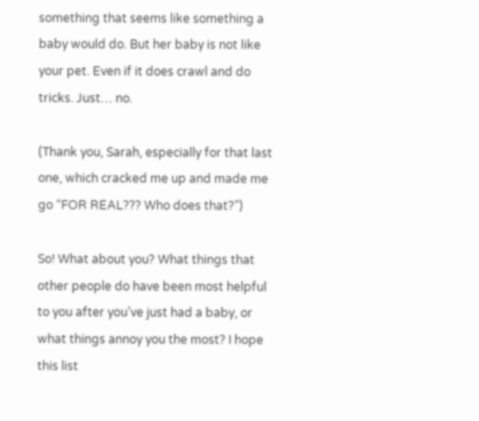something that seems like something a baby would do. But her baby is not like your pet. Even if it does crawl and do tricks. Just… no.

(Thank you, Sarah, especially for that last one, which cracked me up and made me go “FOR REAL??? Who does that?”)

So! What about you? What things that other people do have been most helpful to you after you’ve just had a baby, or what things annoy you the most? I hope this list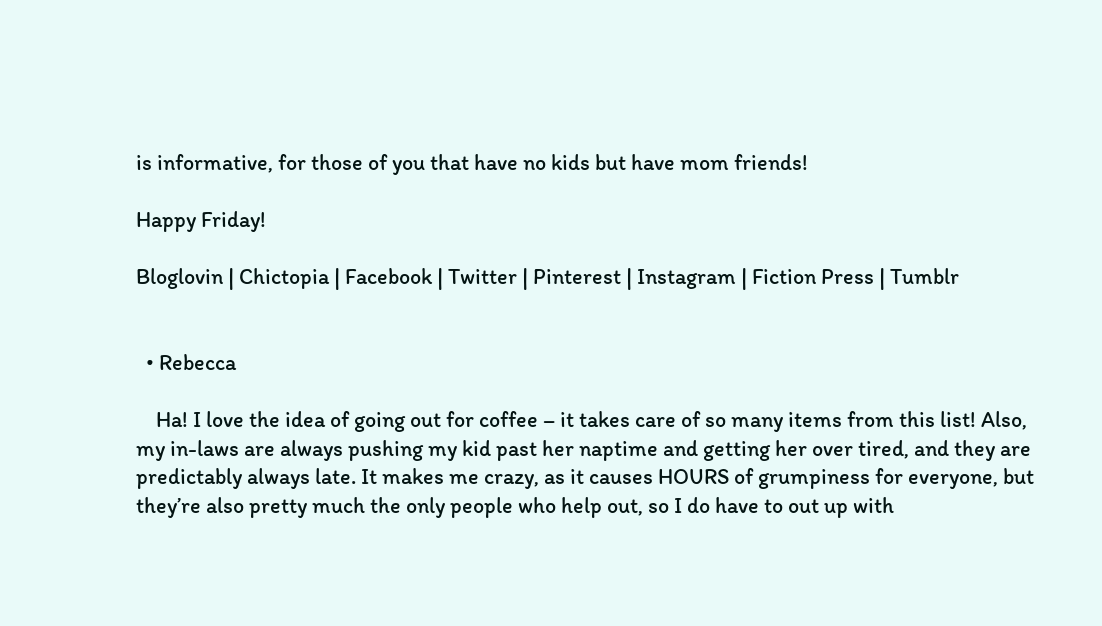is informative, for those of you that have no kids but have mom friends!

Happy Friday!

Bloglovin | Chictopia | Facebook | Twitter | Pinterest | Instagram | Fiction Press | Tumblr


  • Rebecca

    Ha! I love the idea of going out for coffee – it takes care of so many items from this list! Also, my in-laws are always pushing my kid past her naptime and getting her over tired, and they are predictably always late. It makes me crazy, as it causes HOURS of grumpiness for everyone, but they’re also pretty much the only people who help out, so I do have to out up with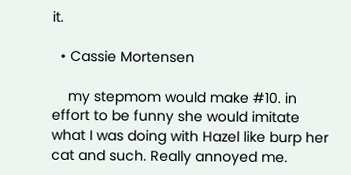it.

  • Cassie Mortensen

    my stepmom would make #10. in effort to be funny she would imitate what I was doing with Hazel like burp her cat and such. Really annoyed me.